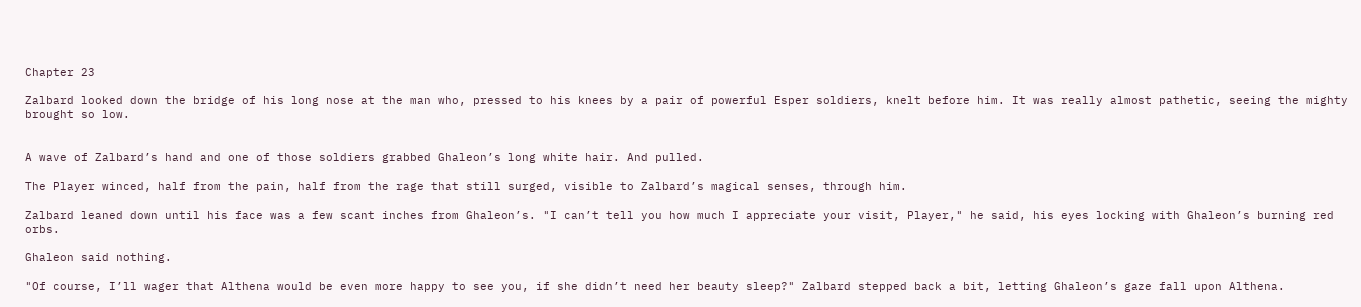Chapter 23

Zalbard looked down the bridge of his long nose at the man who, pressed to his knees by a pair of powerful Esper soldiers, knelt before him. It was really almost pathetic, seeing the mighty brought so low.


A wave of Zalbard’s hand and one of those soldiers grabbed Ghaleon’s long white hair. And pulled.

The Player winced, half from the pain, half from the rage that still surged, visible to Zalbard’s magical senses, through him.

Zalbard leaned down until his face was a few scant inches from Ghaleon’s. "I can’t tell you how much I appreciate your visit, Player," he said, his eyes locking with Ghaleon’s burning red orbs.

Ghaleon said nothing.

"Of course, I’ll wager that Althena would be even more happy to see you, if she didn’t need her beauty sleep?" Zalbard stepped back a bit, letting Ghaleon’s gaze fall upon Althena.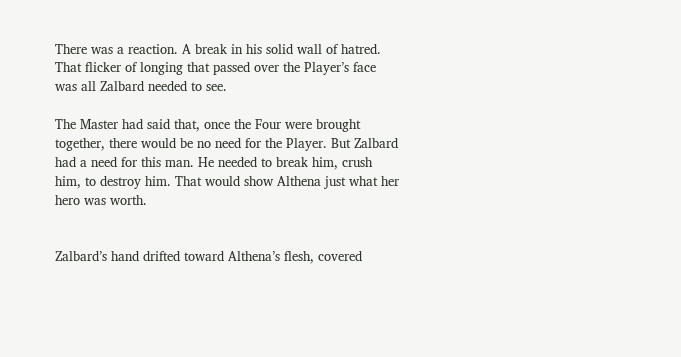There was a reaction. A break in his solid wall of hatred. That flicker of longing that passed over the Player’s face was all Zalbard needed to see.

The Master had said that, once the Four were brought together, there would be no need for the Player. But Zalbard had a need for this man. He needed to break him, crush him, to destroy him. That would show Althena just what her hero was worth.


Zalbard’s hand drifted toward Althena’s flesh, covered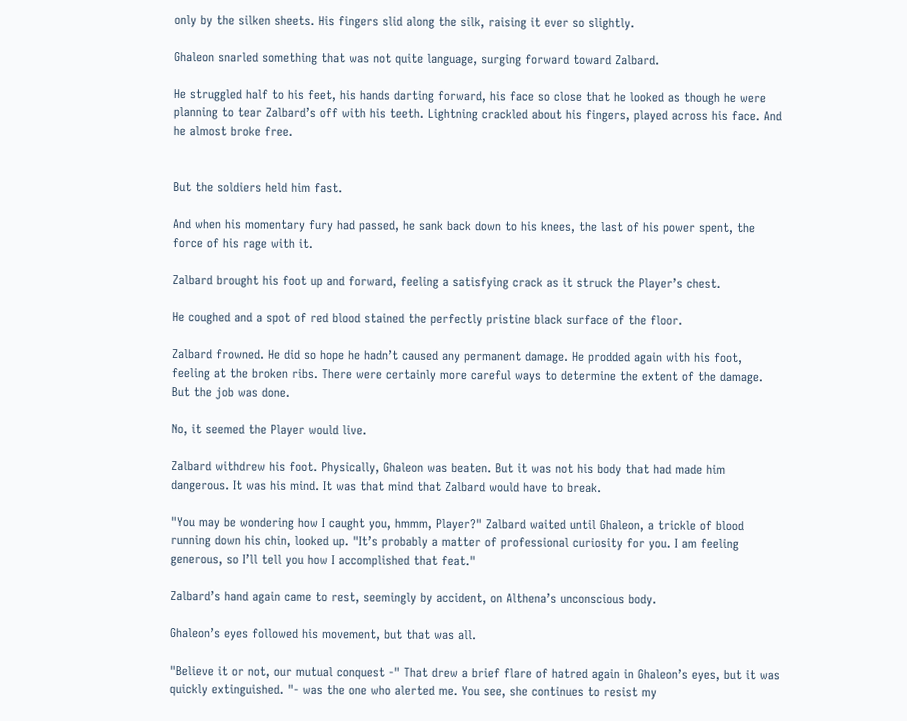only by the silken sheets. His fingers slid along the silk, raising it ever so slightly.

Ghaleon snarled something that was not quite language, surging forward toward Zalbard.

He struggled half to his feet, his hands darting forward, his face so close that he looked as though he were planning to tear Zalbard’s off with his teeth. Lightning crackled about his fingers, played across his face. And he almost broke free.


But the soldiers held him fast.

And when his momentary fury had passed, he sank back down to his knees, the last of his power spent, the force of his rage with it.

Zalbard brought his foot up and forward, feeling a satisfying crack as it struck the Player’s chest.

He coughed and a spot of red blood stained the perfectly pristine black surface of the floor.

Zalbard frowned. He did so hope he hadn’t caused any permanent damage. He prodded again with his foot, feeling at the broken ribs. There were certainly more careful ways to determine the extent of the damage. But the job was done.

No, it seemed the Player would live.

Zalbard withdrew his foot. Physically, Ghaleon was beaten. But it was not his body that had made him dangerous. It was his mind. It was that mind that Zalbard would have to break.

"You may be wondering how I caught you, hmmm, Player?" Zalbard waited until Ghaleon, a trickle of blood running down his chin, looked up. "It’s probably a matter of professional curiosity for you. I am feeling generous, so I’ll tell you how I accomplished that feat."

Zalbard’s hand again came to rest, seemingly by accident, on Althena’s unconscious body.

Ghaleon’s eyes followed his movement, but that was all.

"Believe it or not, our mutual conquest -" That drew a brief flare of hatred again in Ghaleon’s eyes, but it was quickly extinguished. "- was the one who alerted me. You see, she continues to resist my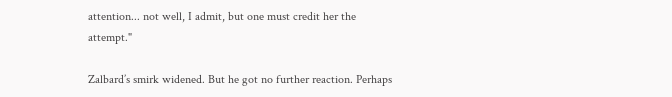attention... not well, I admit, but one must credit her the attempt."

Zalbard’s smirk widened. But he got no further reaction. Perhaps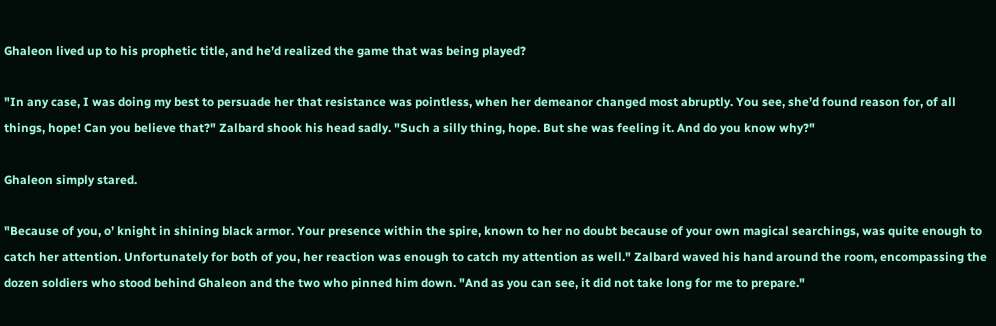Ghaleon lived up to his prophetic title, and he’d realized the game that was being played?

"In any case, I was doing my best to persuade her that resistance was pointless, when her demeanor changed most abruptly. You see, she’d found reason for, of all things, hope! Can you believe that?" Zalbard shook his head sadly. "Such a silly thing, hope. But she was feeling it. And do you know why?"

Ghaleon simply stared.

"Because of you, o’ knight in shining black armor. Your presence within the spire, known to her no doubt because of your own magical searchings, was quite enough to catch her attention. Unfortunately for both of you, her reaction was enough to catch my attention as well." Zalbard waved his hand around the room, encompassing the dozen soldiers who stood behind Ghaleon and the two who pinned him down. "And as you can see, it did not take long for me to prepare."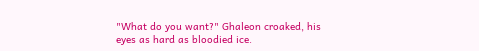"What do you want?" Ghaleon croaked, his eyes as hard as bloodied ice.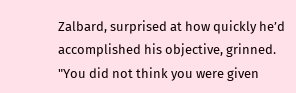Zalbard, surprised at how quickly he’d accomplished his objective, grinned. "You did not think you were given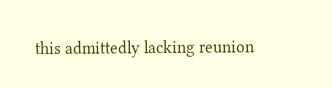this admittedly lacking reunion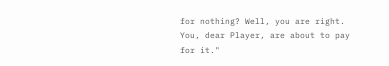for nothing? Well, you are right. You, dear Player, are about to pay for it."